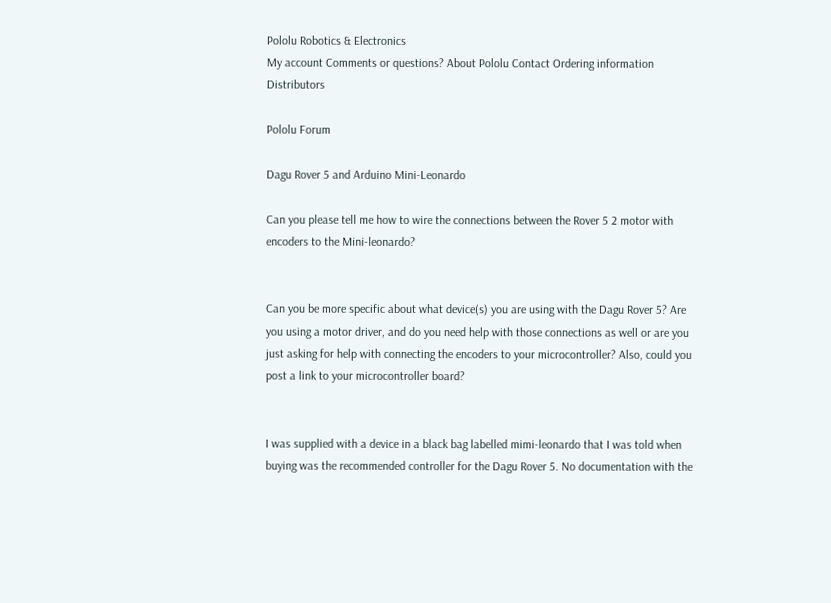Pololu Robotics & Electronics
My account Comments or questions? About Pololu Contact Ordering information Distributors

Pololu Forum

Dagu Rover 5 and Arduino Mini-Leonardo

Can you please tell me how to wire the connections between the Rover 5 2 motor with encoders to the Mini-leonardo?


Can you be more specific about what device(s) you are using with the Dagu Rover 5? Are you using a motor driver, and do you need help with those connections as well or are you just asking for help with connecting the encoders to your microcontroller? Also, could you post a link to your microcontroller board?


I was supplied with a device in a black bag labelled mimi-leonardo that I was told when buying was the recommended controller for the Dagu Rover 5. No documentation with the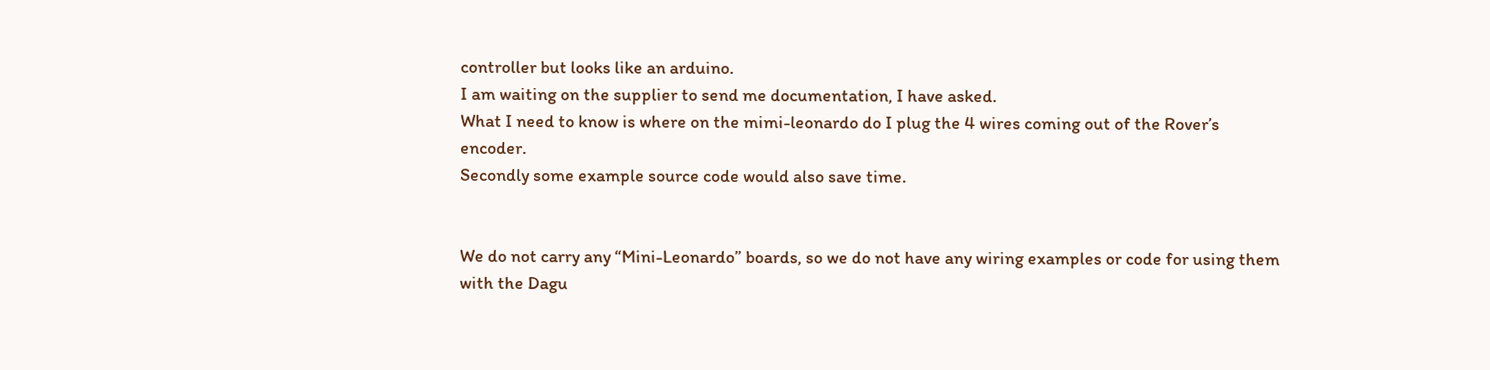controller but looks like an arduino.
I am waiting on the supplier to send me documentation, I have asked.
What I need to know is where on the mimi-leonardo do I plug the 4 wires coming out of the Rover’s encoder.
Secondly some example source code would also save time.


We do not carry any “Mini-Leonardo” boards, so we do not have any wiring examples or code for using them with the Dagu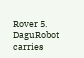Rover 5. DaguRobot carries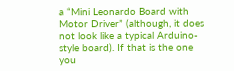a “Mini Leonardo Board with Motor Driver” (although, it does not look like a typical Arduino-style board). If that is the one you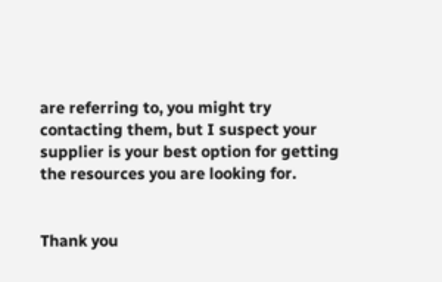are referring to, you might try contacting them, but I suspect your supplier is your best option for getting the resources you are looking for.


Thank you